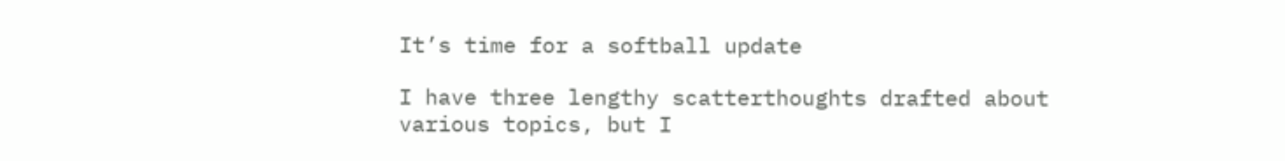It’s time for a softball update

I have three lengthy scatterthoughts drafted about various topics, but I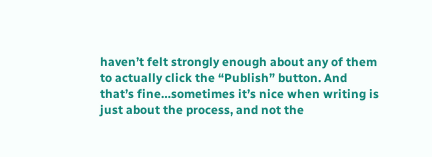haven’t felt strongly enough about any of them to actually click the “Publish” button. And that’s fine…sometimes it’s nice when writing is just about the process, and not the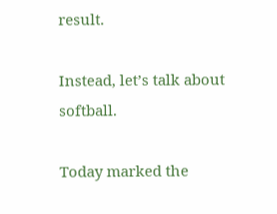result.

Instead, let’s talk about softball.

Today marked the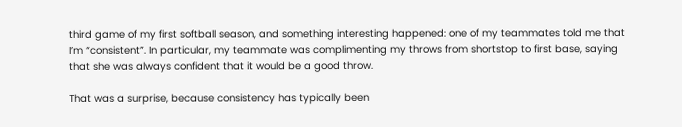third game of my first softball season, and something interesting happened: one of my teammates told me that I’m “consistent”. In particular, my teammate was complimenting my throws from shortstop to first base, saying that she was always confident that it would be a good throw.

That was a surprise, because consistency has typically been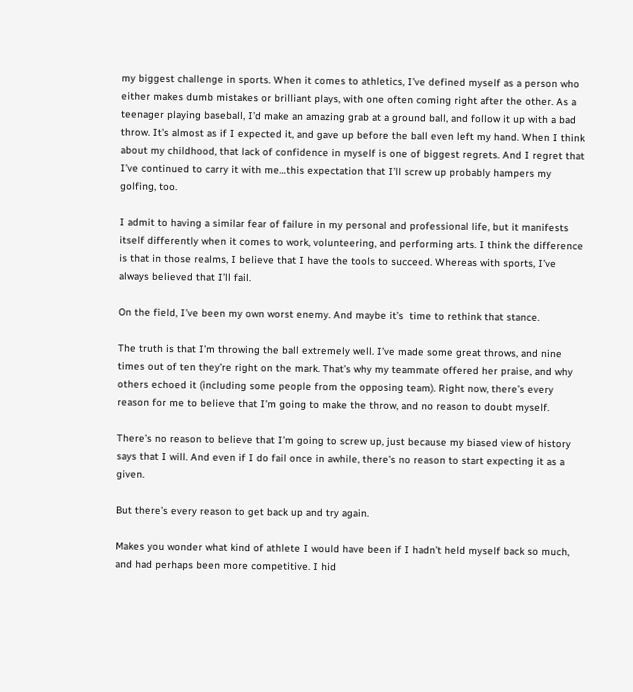my biggest challenge in sports. When it comes to athletics, I’ve defined myself as a person who either makes dumb mistakes or brilliant plays, with one often coming right after the other. As a teenager playing baseball, I’d make an amazing grab at a ground ball, and follow it up with a bad throw. It’s almost as if I expected it, and gave up before the ball even left my hand. When I think about my childhood, that lack of confidence in myself is one of biggest regrets. And I regret that I’ve continued to carry it with me…this expectation that I’ll screw up probably hampers my golfing, too.

I admit to having a similar fear of failure in my personal and professional life, but it manifests itself differently when it comes to work, volunteering, and performing arts. I think the difference is that in those realms, I believe that I have the tools to succeed. Whereas with sports, I’ve always believed that I’ll fail.

On the field, I’ve been my own worst enemy. And maybe it’s  time to rethink that stance.

The truth is that I’m throwing the ball extremely well. I’ve made some great throws, and nine times out of ten they’re right on the mark. That’s why my teammate offered her praise, and why others echoed it (including some people from the opposing team). Right now, there’s every reason for me to believe that I’m going to make the throw, and no reason to doubt myself.

There’s no reason to believe that I’m going to screw up, just because my biased view of history says that I will. And even if I do fail once in awhile, there’s no reason to start expecting it as a given.

But there’s every reason to get back up and try again.

Makes you wonder what kind of athlete I would have been if I hadn’t held myself back so much, and had perhaps been more competitive. I hid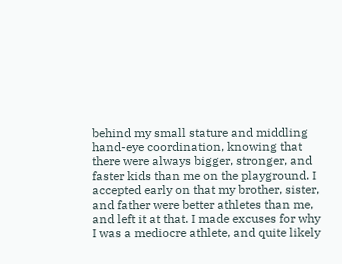behind my small stature and middling hand-eye coordination, knowing that there were always bigger, stronger, and faster kids than me on the playground. I accepted early on that my brother, sister, and father were better athletes than me, and left it at that. I made excuses for why I was a mediocre athlete, and quite likely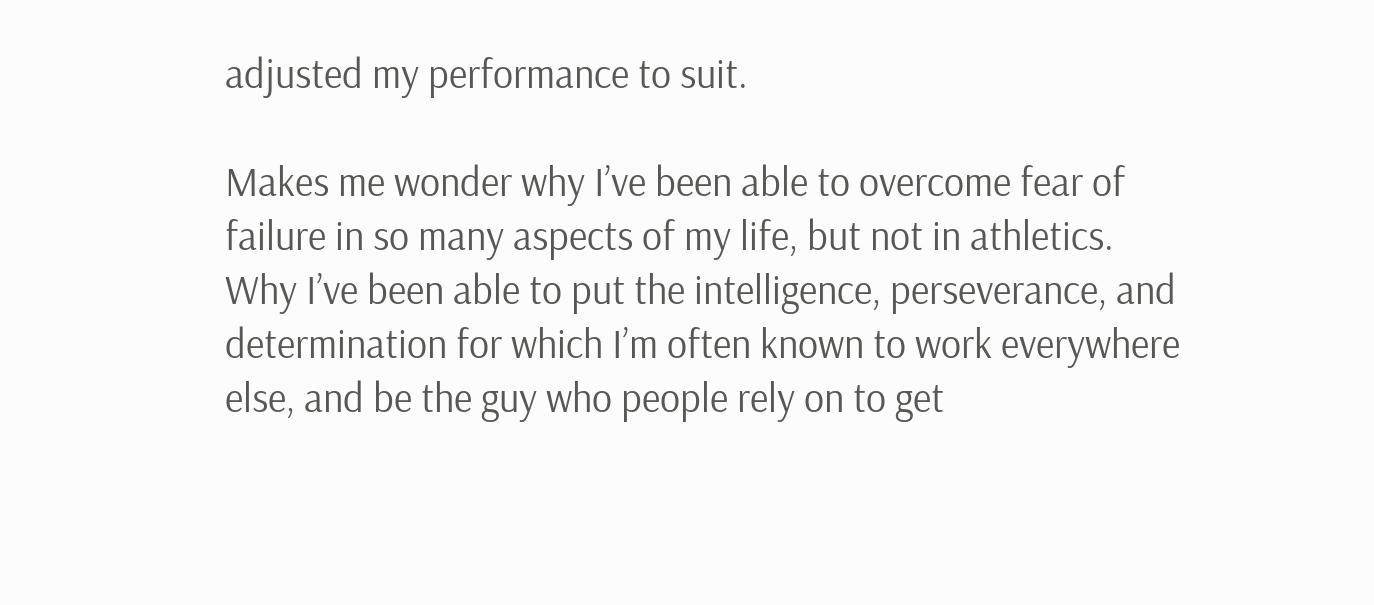adjusted my performance to suit.

Makes me wonder why I’ve been able to overcome fear of failure in so many aspects of my life, but not in athletics. Why I’ve been able to put the intelligence, perseverance, and determination for which I’m often known to work everywhere else, and be the guy who people rely on to get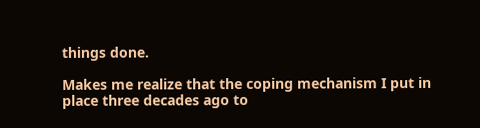things done.

Makes me realize that the coping mechanism I put in place three decades ago to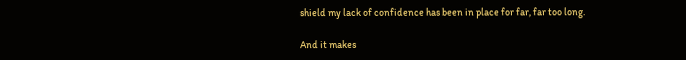shield my lack of confidence has been in place for far, far too long.

And it makes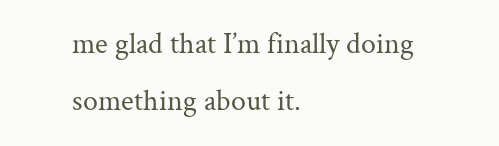me glad that I’m finally doing something about it.